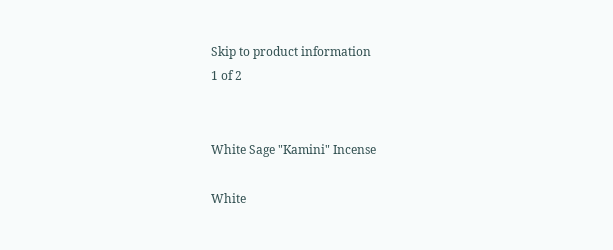Skip to product information
1 of 2


White Sage "Kamini" Incense

White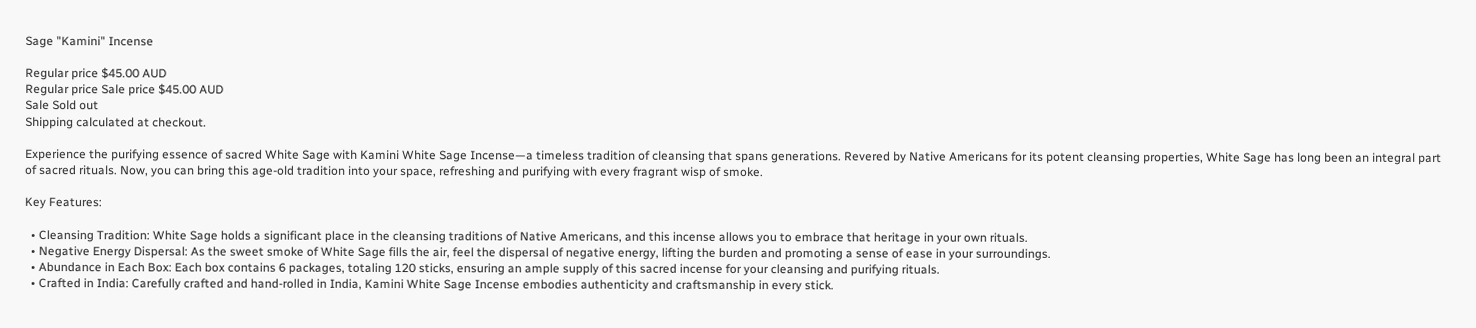Sage "Kamini" Incense

Regular price $45.00 AUD
Regular price Sale price $45.00 AUD
Sale Sold out
Shipping calculated at checkout.

Experience the purifying essence of sacred White Sage with Kamini White Sage Incense—a timeless tradition of cleansing that spans generations. Revered by Native Americans for its potent cleansing properties, White Sage has long been an integral part of sacred rituals. Now, you can bring this age-old tradition into your space, refreshing and purifying with every fragrant wisp of smoke.

Key Features:

  • Cleansing Tradition: White Sage holds a significant place in the cleansing traditions of Native Americans, and this incense allows you to embrace that heritage in your own rituals.
  • Negative Energy Dispersal: As the sweet smoke of White Sage fills the air, feel the dispersal of negative energy, lifting the burden and promoting a sense of ease in your surroundings.
  • Abundance in Each Box: Each box contains 6 packages, totaling 120 sticks, ensuring an ample supply of this sacred incense for your cleansing and purifying rituals.
  • Crafted in India: Carefully crafted and hand-rolled in India, Kamini White Sage Incense embodies authenticity and craftsmanship in every stick.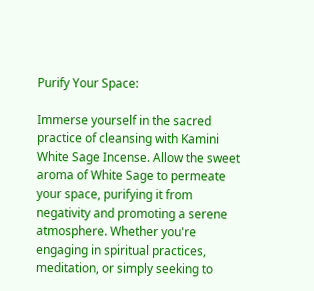Purify Your Space:

Immerse yourself in the sacred practice of cleansing with Kamini White Sage Incense. Allow the sweet aroma of White Sage to permeate your space, purifying it from negativity and promoting a serene atmosphere. Whether you're engaging in spiritual practices, meditation, or simply seeking to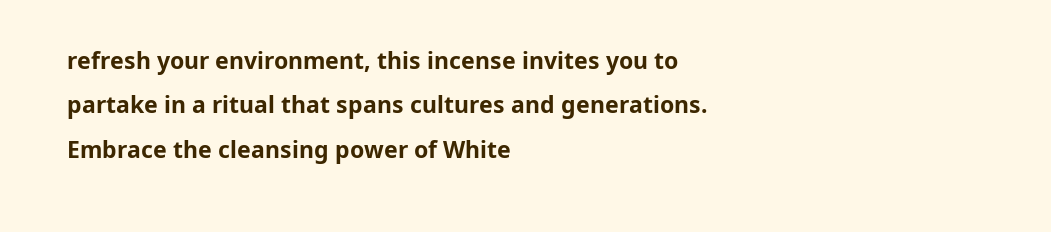refresh your environment, this incense invites you to partake in a ritual that spans cultures and generations. Embrace the cleansing power of White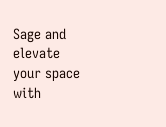Sage and elevate your space with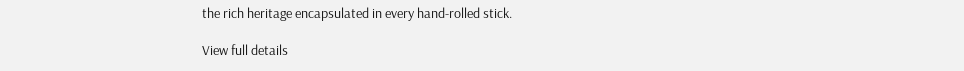the rich heritage encapsulated in every hand-rolled stick.

View full details